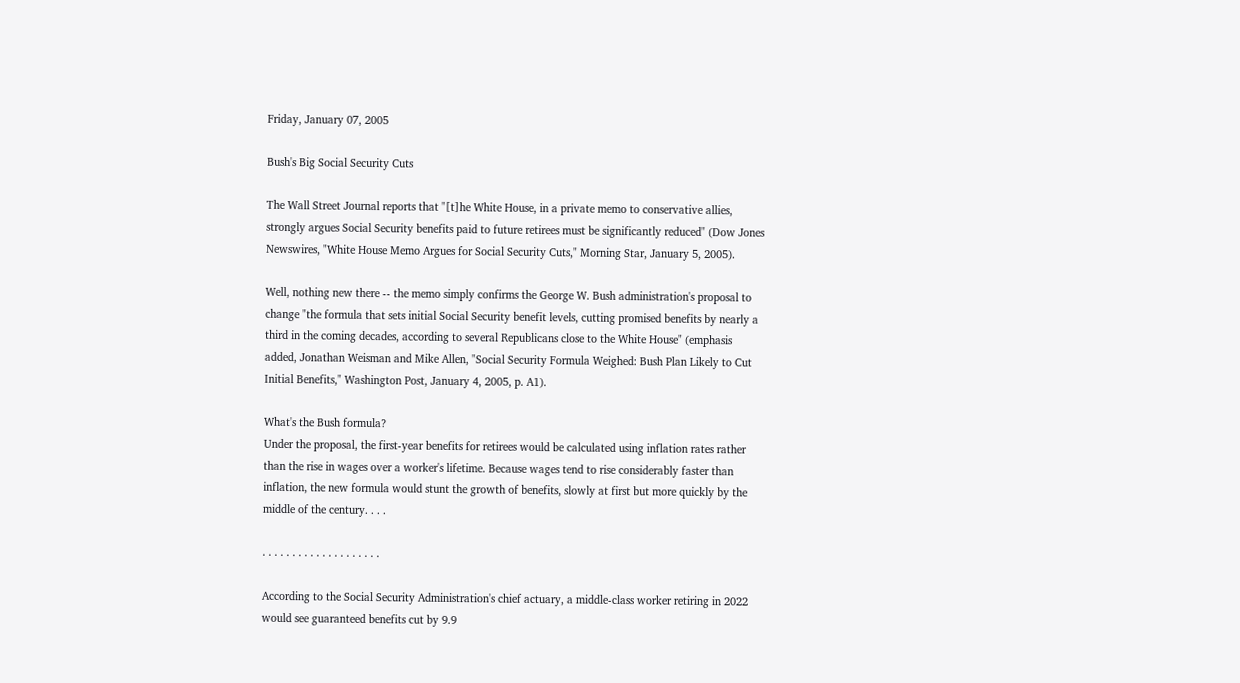Friday, January 07, 2005

Bush's Big Social Security Cuts

The Wall Street Journal reports that "[t]he White House, in a private memo to conservative allies, strongly argues Social Security benefits paid to future retirees must be significantly reduced" (Dow Jones Newswires, "White House Memo Argues for Social Security Cuts," Morning Star, January 5, 2005).

Well, nothing new there -- the memo simply confirms the George W. Bush administration's proposal to change "the formula that sets initial Social Security benefit levels, cutting promised benefits by nearly a third in the coming decades, according to several Republicans close to the White House" (emphasis added, Jonathan Weisman and Mike Allen, "Social Security Formula Weighed: Bush Plan Likely to Cut Initial Benefits," Washington Post, January 4, 2005, p. A1).

What's the Bush formula?
Under the proposal, the first-year benefits for retirees would be calculated using inflation rates rather than the rise in wages over a worker's lifetime. Because wages tend to rise considerably faster than inflation, the new formula would stunt the growth of benefits, slowly at first but more quickly by the middle of the century. . . .

. . . . . . . . . . . . . . . . . . . .

According to the Social Security Administration's chief actuary, a middle-class worker retiring in 2022 would see guaranteed benefits cut by 9.9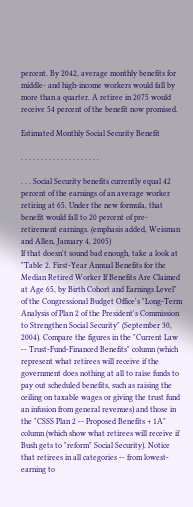percent. By 2042, average monthly benefits for middle- and high-income workers would fall by more than a quarter. A retiree in 2075 would receive 54 percent of the benefit now promised.

Estimated Monthly Social Security Benefit

. . . . . . . . . . . . . . . . . . . .

. . . Social Security benefits currently equal 42 percent of the earnings of an average worker retiring at 65. Under the new formula, that benefit would fall to 20 percent of pre-retirement earnings. (emphasis added, Weisman and Allen, January 4, 2005)
If that doesn't sound bad enough, take a look at "Table 2. First-Year Annual Benefits for the Median Retired Worker If Benefits Are Claimed at Age 65, by Birth Cohort and Earnings Level" of the Congressional Budget Office's "Long-Term Analysis of Plan 2 of the President's Commission to Strengthen Social Security" (September 30, 2004). Compare the figures in the "Current Law -- Trust-Fund-Financed Benefits" column (which represent what retirees will receive if the government does nothing at all to raise funds to pay out scheduled benefits, such as raising the ceiling on taxable wages or giving the trust fund an infusion from general revenues) and those in the "CSSS Plan 2 -- Proposed Benefits + 1A" column (which show what retirees will receive if Bush gets to "reform" Social Security). Notice that retirees in all categories -- from lowest-earning to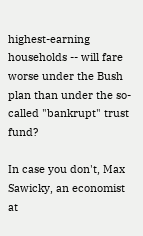highest-earning households -- will fare worse under the Bush plan than under the so-called "bankrupt" trust fund?

In case you don't, Max Sawicky, an economist at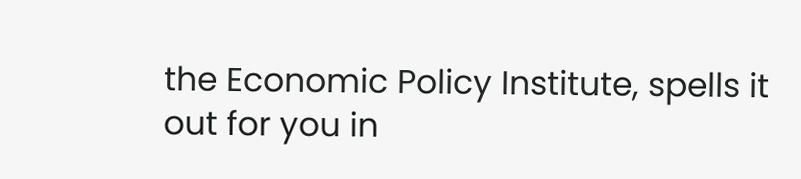the Economic Policy Institute, spells it out for you in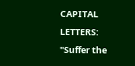CAPITAL LETTERS: "Suffer the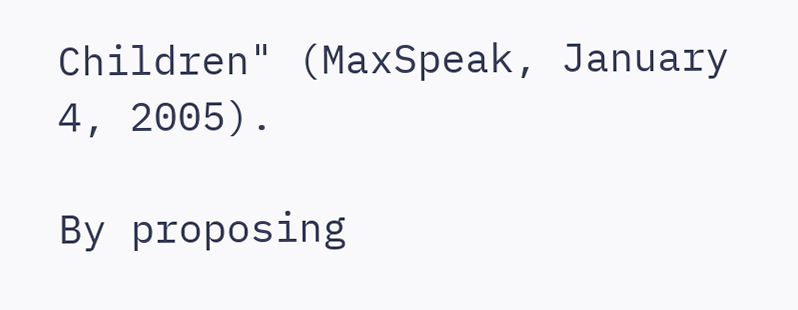Children" (MaxSpeak, January 4, 2005).

By proposing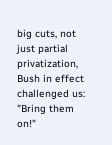big cuts, not just partial privatization, Bush in effect challenged us: "Bring them on!"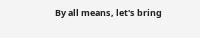By all means, let's bring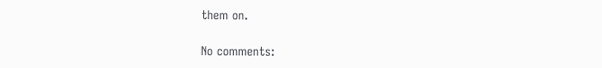them on.

No comments: